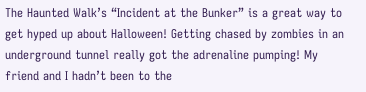The Haunted Walk’s “Incident at the Bunker” is a great way to get hyped up about Halloween! Getting chased by zombies in an underground tunnel really got the adrenaline pumping! My friend and I hadn’t been to the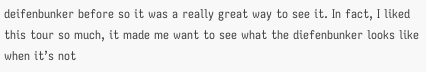deifenbunker before so it was a really great way to see it. In fact, I liked this tour so much, it made me want to see what the diefenbunker looks like when it’s not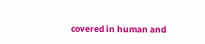covered in human and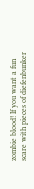zombie blood! If you want a fun scare with pieces of diefenbunker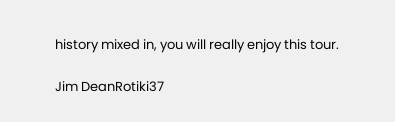history mixed in, you will really enjoy this tour.

Jim DeanRotiki37